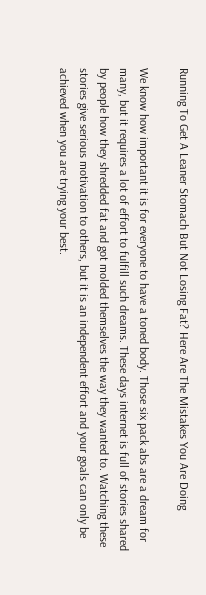Running To Get A Leaner Stomach But Not Losing Fat? Here Are The Mistakes You Are Doing

We know how important it is for everyone to have a toned body. Those six pack abs are a dream for many, but it requires a lot of effort to fulfill such dreams. These days internet is full of stories shared by people how they shredded fat and got molded themselves the way they wanted to. Watching these stories give serious motivation to others, but it is an independent effort and your goals can only be achieved when you are trying your best.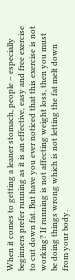When it comes to getting a leaner stomach, people – especially beginners prefer running as it is an effective, easy and free exercise to cut down fat. But have you ever noticed that this exercise is not working? If running is not affecting weight loss, then you must be doing things wrong which is not letting the fat melt down from your body.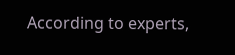According to experts,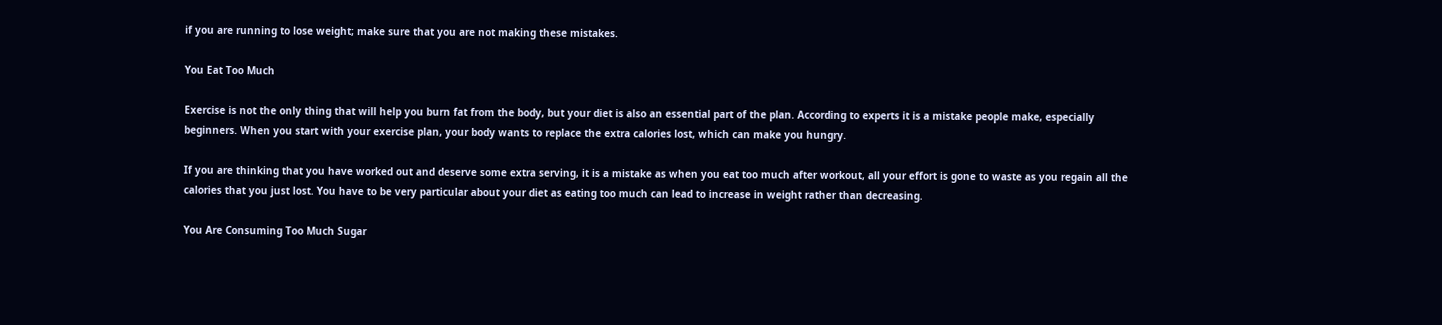if you are running to lose weight; make sure that you are not making these mistakes.

You Eat Too Much

Exercise is not the only thing that will help you burn fat from the body, but your diet is also an essential part of the plan. According to experts it is a mistake people make, especially beginners. When you start with your exercise plan, your body wants to replace the extra calories lost, which can make you hungry.

If you are thinking that you have worked out and deserve some extra serving, it is a mistake as when you eat too much after workout, all your effort is gone to waste as you regain all the calories that you just lost. You have to be very particular about your diet as eating too much can lead to increase in weight rather than decreasing.

You Are Consuming Too Much Sugar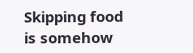Skipping food is somehow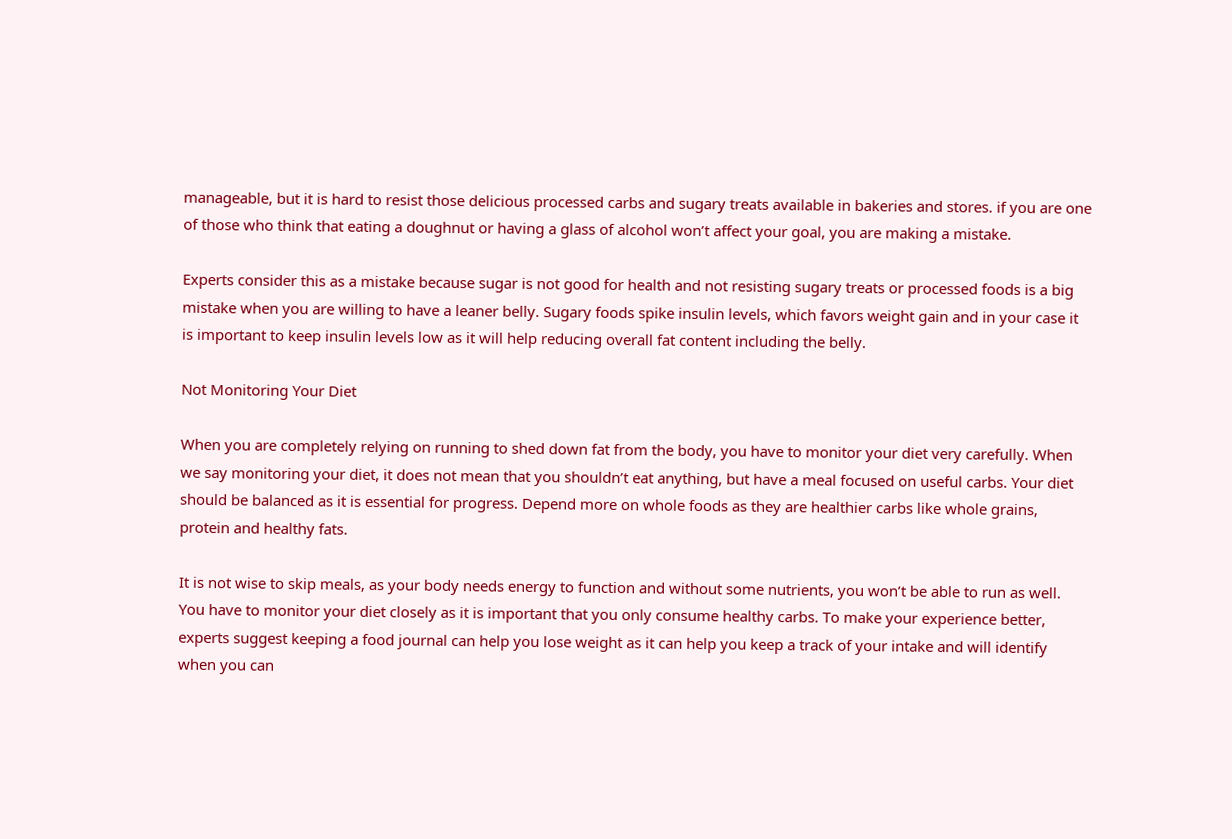manageable, but it is hard to resist those delicious processed carbs and sugary treats available in bakeries and stores. if you are one of those who think that eating a doughnut or having a glass of alcohol won’t affect your goal, you are making a mistake.

Experts consider this as a mistake because sugar is not good for health and not resisting sugary treats or processed foods is a big mistake when you are willing to have a leaner belly. Sugary foods spike insulin levels, which favors weight gain and in your case it is important to keep insulin levels low as it will help reducing overall fat content including the belly.

Not Monitoring Your Diet

When you are completely relying on running to shed down fat from the body, you have to monitor your diet very carefully. When we say monitoring your diet, it does not mean that you shouldn’t eat anything, but have a meal focused on useful carbs. Your diet should be balanced as it is essential for progress. Depend more on whole foods as they are healthier carbs like whole grains, protein and healthy fats.

It is not wise to skip meals, as your body needs energy to function and without some nutrients, you won’t be able to run as well. You have to monitor your diet closely as it is important that you only consume healthy carbs. To make your experience better, experts suggest keeping a food journal can help you lose weight as it can help you keep a track of your intake and will identify when you can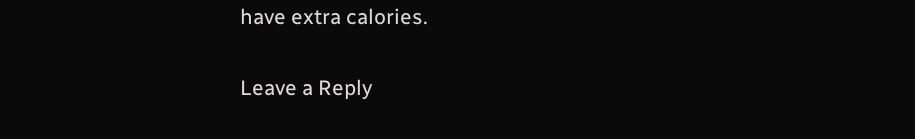have extra calories.

Leave a Reply